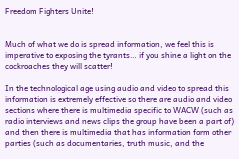Freedom Fighters Unite!


Much of what we do is spread information, we feel this is imperative to exposing the tyrants… if you shine a light on the cockroaches they will scatter!

In the technological age using audio and video to spread this information is extremely effective so there are audio and video sections where there is multimedia specific to WACW (such as radio interviews and news clips the group have been a part of) and then there is multimedia that has information form other parties (such as documentaries, truth music, and the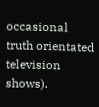occasional truth orientated television shows).